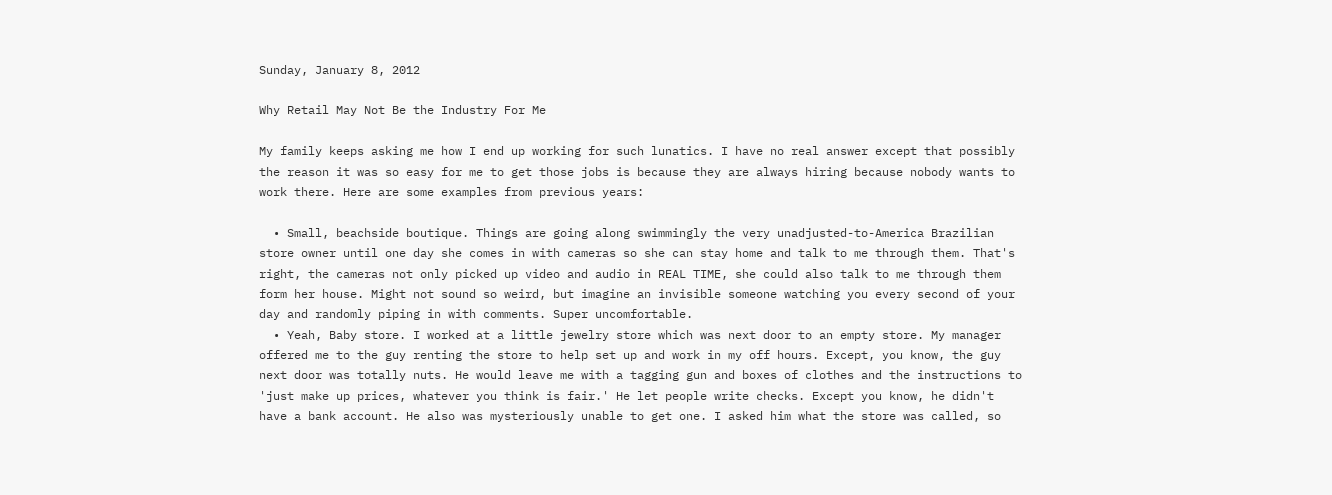Sunday, January 8, 2012

Why Retail May Not Be the Industry For Me

My family keeps asking me how I end up working for such lunatics. I have no real answer except that possibly the reason it was so easy for me to get those jobs is because they are always hiring because nobody wants to work there. Here are some examples from previous years:

  • Small, beachside boutique. Things are going along swimmingly the very unadjusted-to-America Brazilian store owner until one day she comes in with cameras so she can stay home and talk to me through them. That's right, the cameras not only picked up video and audio in REAL TIME, she could also talk to me through them form her house. Might not sound so weird, but imagine an invisible someone watching you every second of your day and randomly piping in with comments. Super uncomfortable.
  • Yeah, Baby store. I worked at a little jewelry store which was next door to an empty store. My manager offered me to the guy renting the store to help set up and work in my off hours. Except, you know, the guy next door was totally nuts. He would leave me with a tagging gun and boxes of clothes and the instructions to 'just make up prices, whatever you think is fair.' He let people write checks. Except you know, he didn't have a bank account. He also was mysteriously unable to get one. I asked him what the store was called, so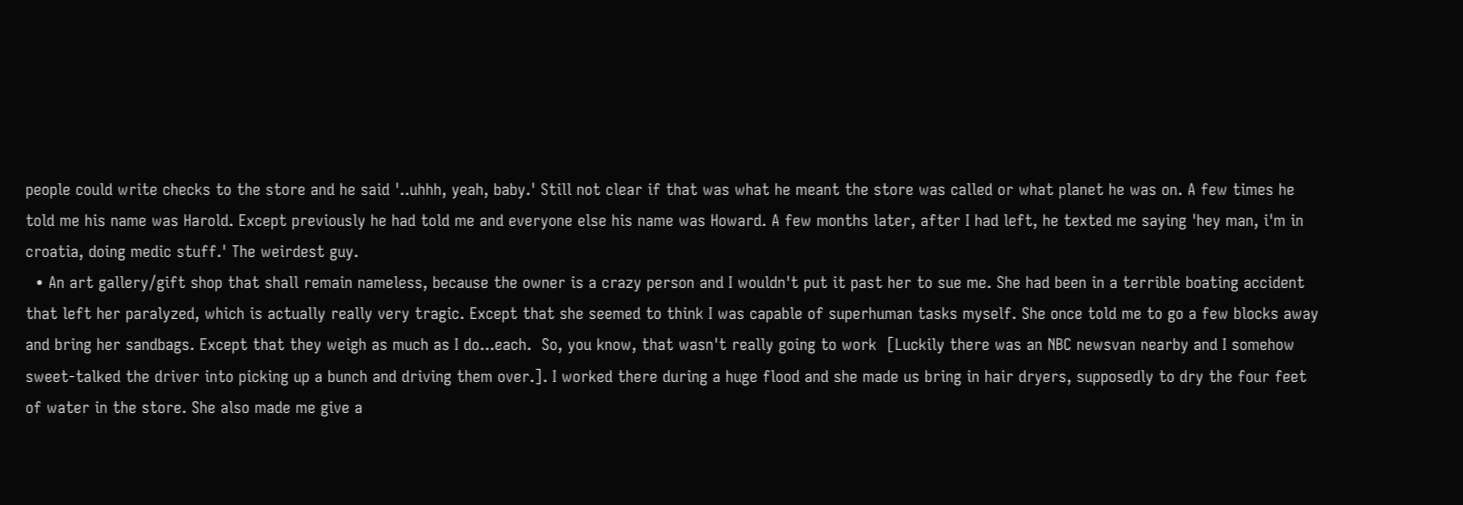people could write checks to the store and he said '..uhhh, yeah, baby.' Still not clear if that was what he meant the store was called or what planet he was on. A few times he told me his name was Harold. Except previously he had told me and everyone else his name was Howard. A few months later, after I had left, he texted me saying 'hey man, i'm in croatia, doing medic stuff.' The weirdest guy.
  • An art gallery/gift shop that shall remain nameless, because the owner is a crazy person and I wouldn't put it past her to sue me. She had been in a terrible boating accident that left her paralyzed, which is actually really very tragic. Except that she seemed to think I was capable of superhuman tasks myself. She once told me to go a few blocks away and bring her sandbags. Except that they weigh as much as I do...each.  So, you know, that wasn't really going to work  [Luckily there was an NBC newsvan nearby and I somehow sweet-talked the driver into picking up a bunch and driving them over.]. I worked there during a huge flood and she made us bring in hair dryers, supposedly to dry the four feet of water in the store. She also made me give a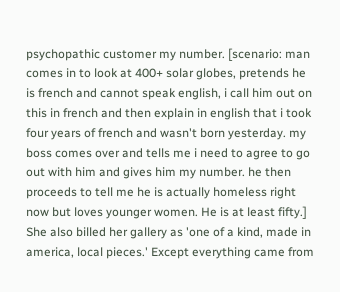psychopathic customer my number. [scenario: man comes in to look at 400+ solar globes, pretends he is french and cannot speak english, i call him out on this in french and then explain in english that i took four years of french and wasn't born yesterday. my boss comes over and tells me i need to agree to go out with him and gives him my number. he then proceeds to tell me he is actually homeless right now but loves younger women. He is at least fifty.] She also billed her gallery as 'one of a kind, made in america, local pieces.' Except everything came from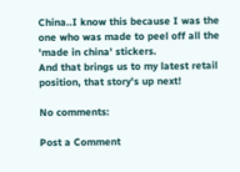China..I know this because I was the one who was made to peel off all the 'made in china' stickers.
And that brings us to my latest retail position, that story's up next!

No comments:

Post a Comment